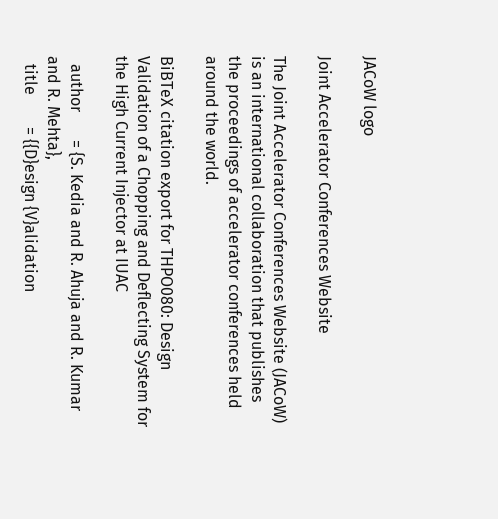JACoW logo

Joint Accelerator Conferences Website

The Joint Accelerator Conferences Website (JACoW) is an international collaboration that publishes the proceedings of accelerator conferences held around the world.

BiBTeX citation export for THPO080: Design Validation of a Chopping and Deflecting System for the High Current Injector at IUAC

  author       = {S. Kedia and R. Ahuja and R. Kumar and R. Mehta},
  title        = {{D}esign {V}alidation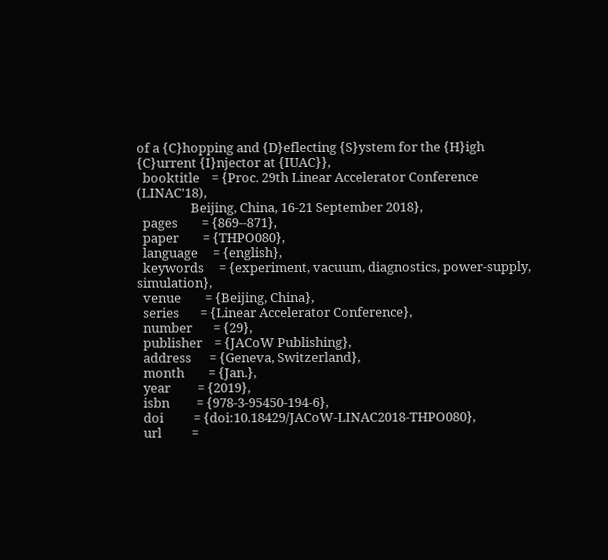of a {C}hopping and {D}eflecting {S}ystem for the {H}igh {C}urrent {I}njector at {IUAC}},
  booktitle    = {Proc. 29th Linear Accelerator Conference (LINAC'18),
                  Beijing, China, 16-21 September 2018},
  pages        = {869--871},
  paper        = {THPO080},
  language     = {english},
  keywords     = {experiment, vacuum, diagnostics, power-supply, simulation},
  venue        = {Beijing, China},
  series       = {Linear Accelerator Conference},
  number       = {29},
  publisher    = {JACoW Publishing},
  address      = {Geneva, Switzerland},
  month        = {Jan.},
  year         = {2019},
  isbn         = {978-3-95450-194-6},
  doi          = {doi:10.18429/JACoW-LINAC2018-THPO080},
  url          =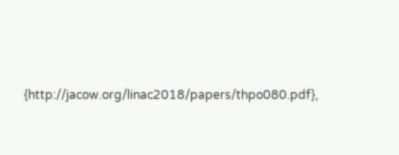{http://jacow.org/linac2018/papers/thpo080.pdf},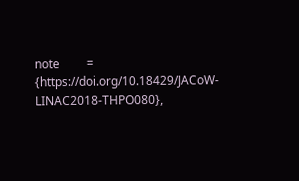note         = {https://doi.org/10.18429/JACoW-LINAC2018-THPO080},